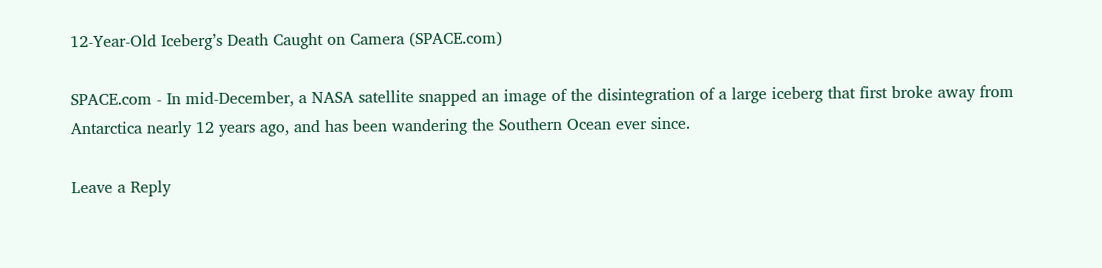12-Year-Old Iceberg’s Death Caught on Camera (SPACE.com)

SPACE.com - In mid-December, a NASA satellite snapped an image of the disintegration of a large iceberg that first broke away from Antarctica nearly 12 years ago, and has been wandering the Southern Ocean ever since.

Leave a Reply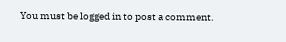You must be logged in to post a comment.